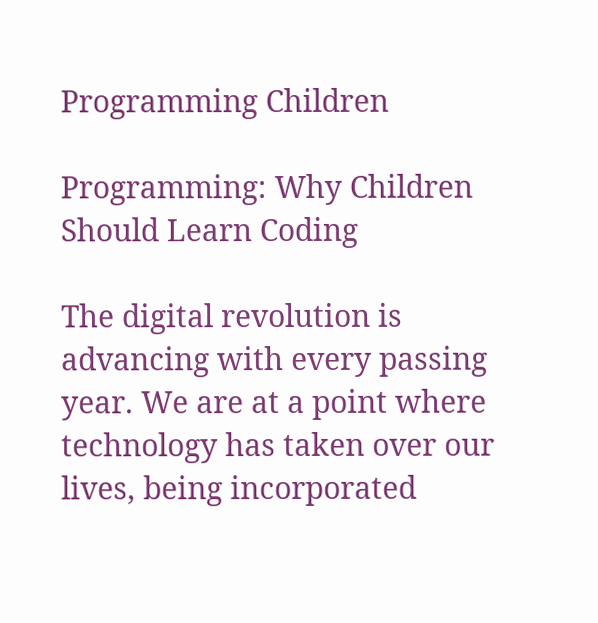Programming Children

Programming: Why Children Should Learn Coding

The digital revolution is advancing with every passing year. We are at a point where technology has taken over our lives, being incorporated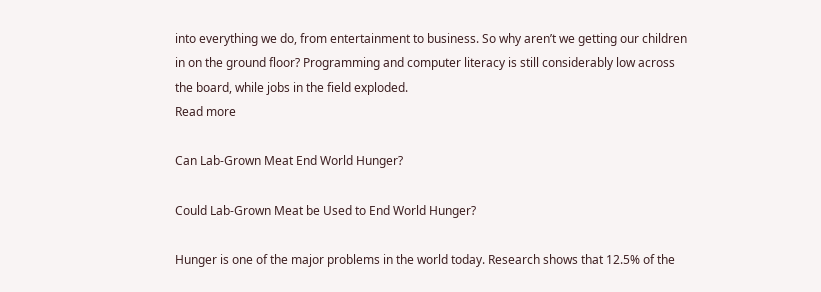into everything we do, from entertainment to business. So why aren’t we getting our children in on the ground floor? Programming and computer literacy is still considerably low across the board, while jobs in the field exploded.
Read more

Can Lab-Grown Meat End World Hunger?

Could Lab-Grown Meat be Used to End World Hunger?

Hunger is one of the major problems in the world today. Research shows that 12.5% of the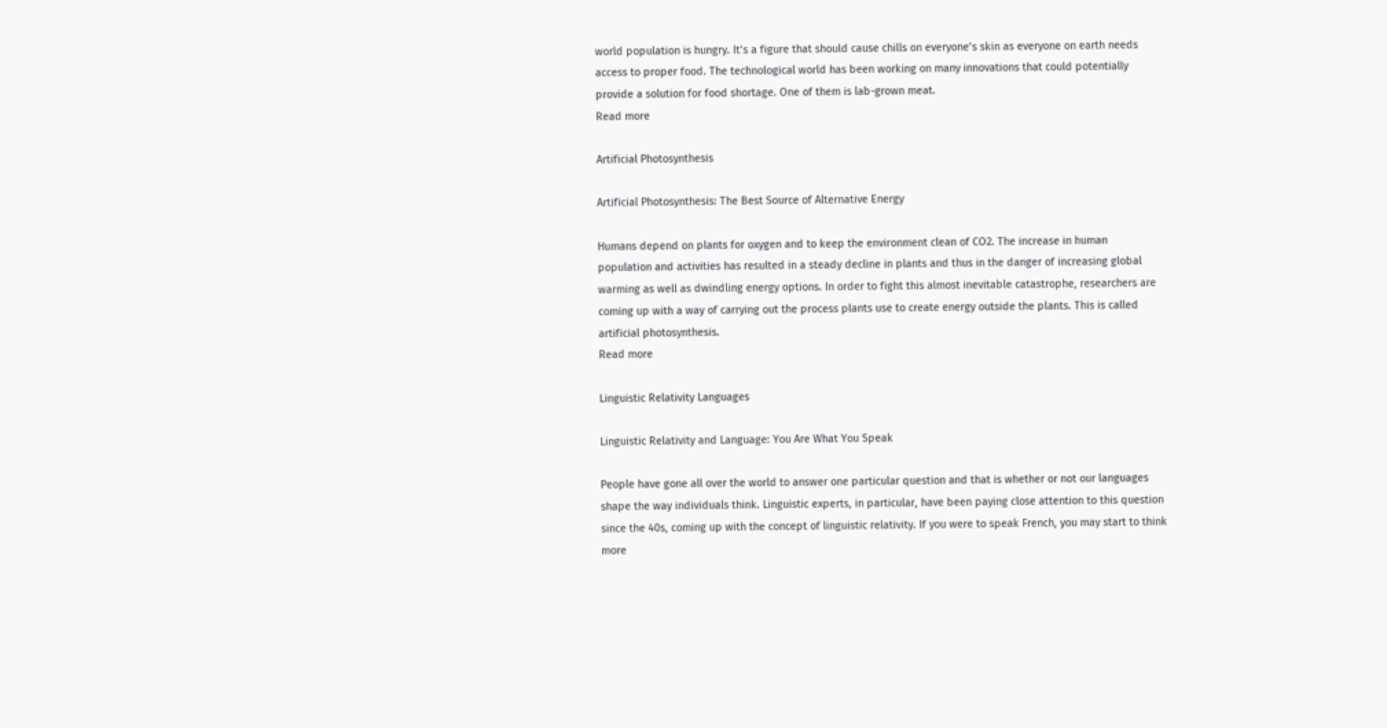world population is hungry. It’s a figure that should cause chills on everyone’s skin as everyone on earth needs access to proper food. The technological world has been working on many innovations that could potentially provide a solution for food shortage. One of them is lab-grown meat.
Read more

Artificial Photosynthesis

Artificial Photosynthesis: The Best Source of Alternative Energy

Humans depend on plants for oxygen and to keep the environment clean of CO2. The increase in human population and activities has resulted in a steady decline in plants and thus in the danger of increasing global warming as well as dwindling energy options. In order to fight this almost inevitable catastrophe, researchers are coming up with a way of carrying out the process plants use to create energy outside the plants. This is called artificial photosynthesis.
Read more

Linguistic Relativity Languages

Linguistic Relativity and Language: You Are What You Speak

People have gone all over the world to answer one particular question and that is whether or not our languages shape the way individuals think. Linguistic experts, in particular, have been paying close attention to this question since the 40s, coming up with the concept of linguistic relativity. If you were to speak French, you may start to think more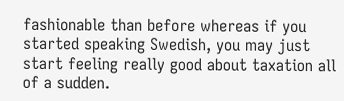fashionable than before whereas if you started speaking Swedish, you may just start feeling really good about taxation all of a sudden.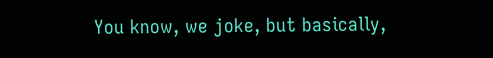You know, we joke, but basically,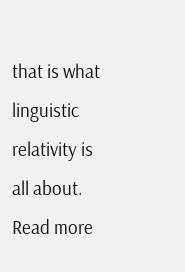that is what linguistic relativity is all about.
Read more